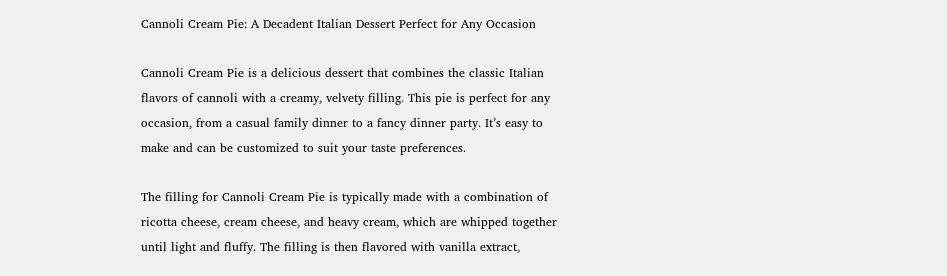Cannoli Cream Pie: A Decadent Italian Dessert Perfect for Any Occasion

Cannoli Cream Pie is a delicious dessert that combines the classic Italian flavors of cannoli with a creamy, velvety filling. This pie is perfect for any occasion, from a casual family dinner to a fancy dinner party. It’s easy to make and can be customized to suit your taste preferences.

The filling for Cannoli Cream Pie is typically made with a combination of ricotta cheese, cream cheese, and heavy cream, which are whipped together until light and fluffy. The filling is then flavored with vanilla extract,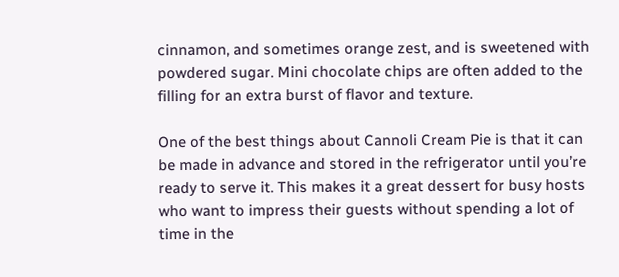cinnamon, and sometimes orange zest, and is sweetened with powdered sugar. Mini chocolate chips are often added to the filling for an extra burst of flavor and texture.

One of the best things about Cannoli Cream Pie is that it can be made in advance and stored in the refrigerator until you’re ready to serve it. This makes it a great dessert for busy hosts who want to impress their guests without spending a lot of time in the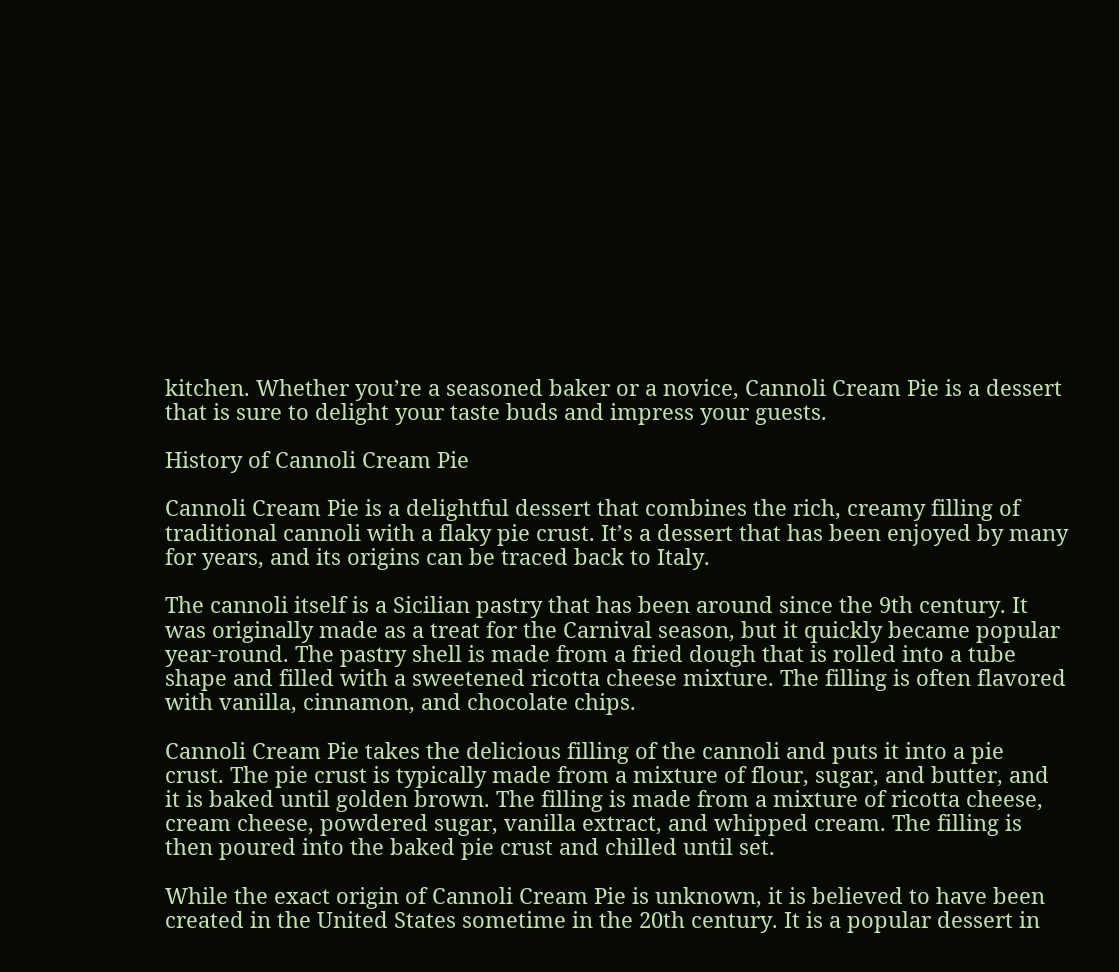kitchen. Whether you’re a seasoned baker or a novice, Cannoli Cream Pie is a dessert that is sure to delight your taste buds and impress your guests.

History of Cannoli Cream Pie

Cannoli Cream Pie is a delightful dessert that combines the rich, creamy filling of traditional cannoli with a flaky pie crust. It’s a dessert that has been enjoyed by many for years, and its origins can be traced back to Italy.

The cannoli itself is a Sicilian pastry that has been around since the 9th century. It was originally made as a treat for the Carnival season, but it quickly became popular year-round. The pastry shell is made from a fried dough that is rolled into a tube shape and filled with a sweetened ricotta cheese mixture. The filling is often flavored with vanilla, cinnamon, and chocolate chips.

Cannoli Cream Pie takes the delicious filling of the cannoli and puts it into a pie crust. The pie crust is typically made from a mixture of flour, sugar, and butter, and it is baked until golden brown. The filling is made from a mixture of ricotta cheese, cream cheese, powdered sugar, vanilla extract, and whipped cream. The filling is then poured into the baked pie crust and chilled until set.

While the exact origin of Cannoli Cream Pie is unknown, it is believed to have been created in the United States sometime in the 20th century. It is a popular dessert in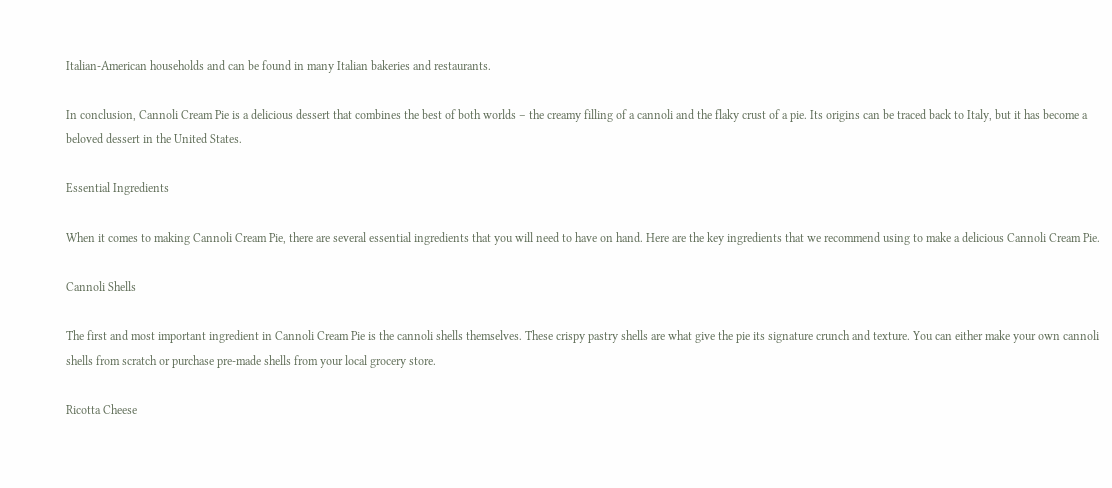Italian-American households and can be found in many Italian bakeries and restaurants.

In conclusion, Cannoli Cream Pie is a delicious dessert that combines the best of both worlds – the creamy filling of a cannoli and the flaky crust of a pie. Its origins can be traced back to Italy, but it has become a beloved dessert in the United States.

Essential Ingredients

When it comes to making Cannoli Cream Pie, there are several essential ingredients that you will need to have on hand. Here are the key ingredients that we recommend using to make a delicious Cannoli Cream Pie.

Cannoli Shells

The first and most important ingredient in Cannoli Cream Pie is the cannoli shells themselves. These crispy pastry shells are what give the pie its signature crunch and texture. You can either make your own cannoli shells from scratch or purchase pre-made shells from your local grocery store.

Ricotta Cheese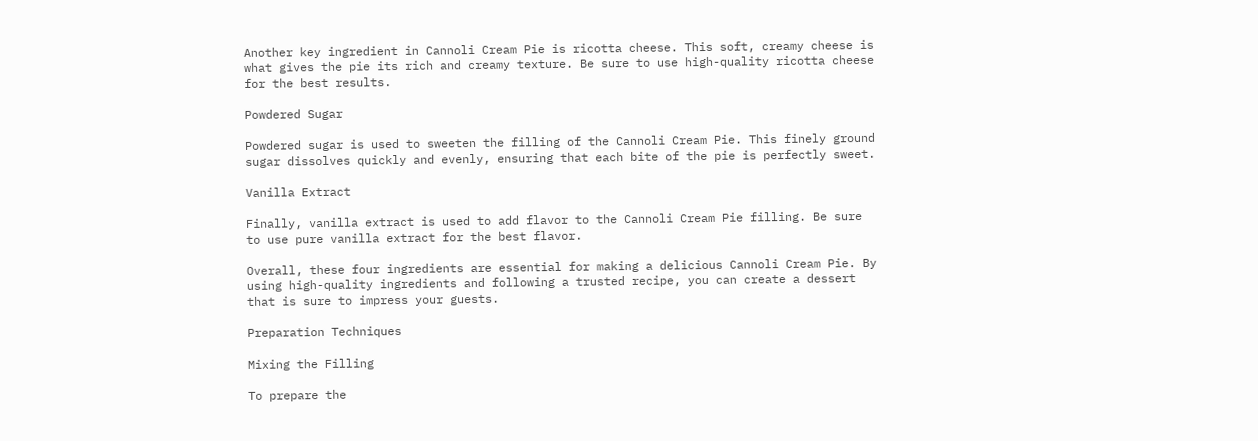Another key ingredient in Cannoli Cream Pie is ricotta cheese. This soft, creamy cheese is what gives the pie its rich and creamy texture. Be sure to use high-quality ricotta cheese for the best results.

Powdered Sugar

Powdered sugar is used to sweeten the filling of the Cannoli Cream Pie. This finely ground sugar dissolves quickly and evenly, ensuring that each bite of the pie is perfectly sweet.

Vanilla Extract

Finally, vanilla extract is used to add flavor to the Cannoli Cream Pie filling. Be sure to use pure vanilla extract for the best flavor.

Overall, these four ingredients are essential for making a delicious Cannoli Cream Pie. By using high-quality ingredients and following a trusted recipe, you can create a dessert that is sure to impress your guests.

Preparation Techniques

Mixing the Filling

To prepare the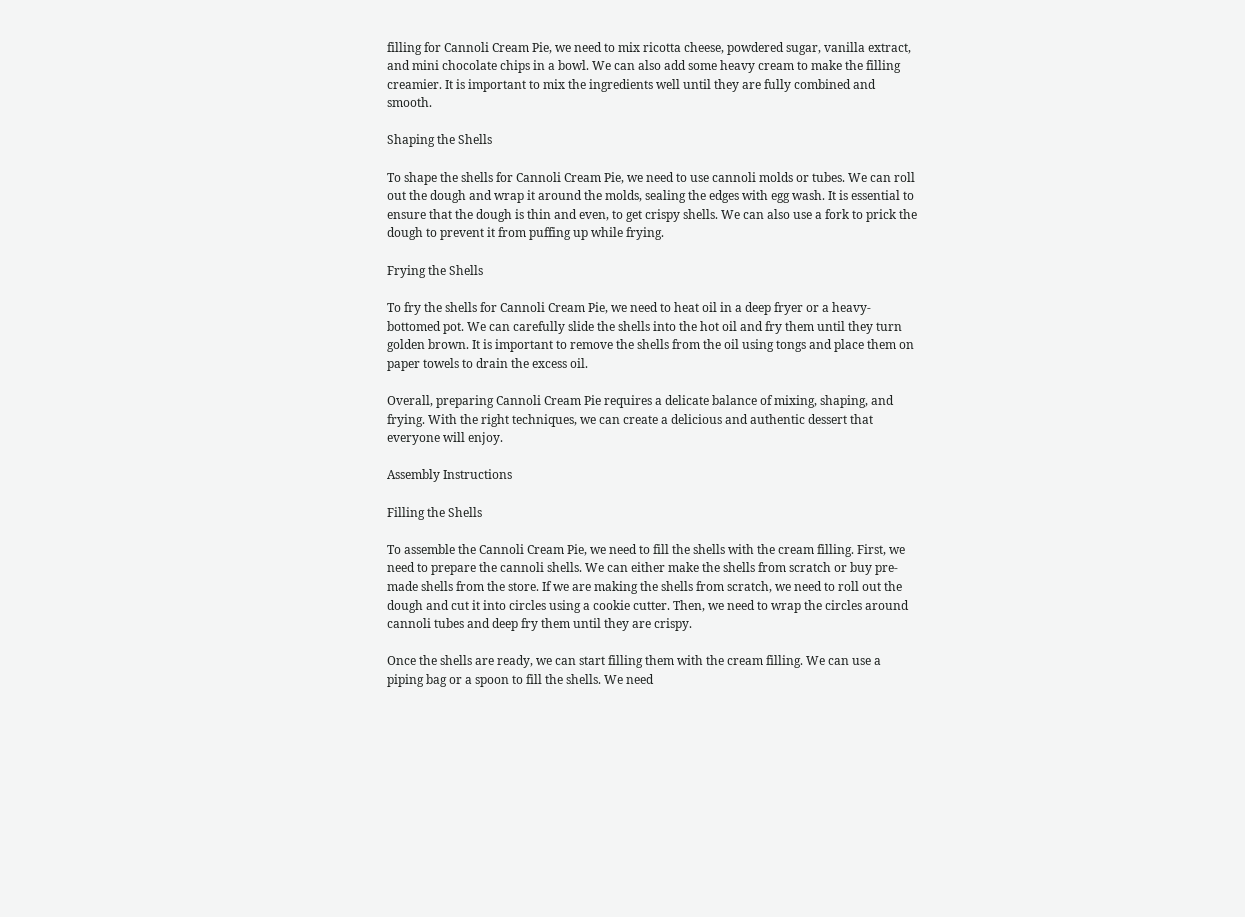filling for Cannoli Cream Pie, we need to mix ricotta cheese, powdered sugar, vanilla extract, and mini chocolate chips in a bowl. We can also add some heavy cream to make the filling creamier. It is important to mix the ingredients well until they are fully combined and smooth.

Shaping the Shells

To shape the shells for Cannoli Cream Pie, we need to use cannoli molds or tubes. We can roll out the dough and wrap it around the molds, sealing the edges with egg wash. It is essential to ensure that the dough is thin and even, to get crispy shells. We can also use a fork to prick the dough to prevent it from puffing up while frying.

Frying the Shells

To fry the shells for Cannoli Cream Pie, we need to heat oil in a deep fryer or a heavy-bottomed pot. We can carefully slide the shells into the hot oil and fry them until they turn golden brown. It is important to remove the shells from the oil using tongs and place them on paper towels to drain the excess oil.

Overall, preparing Cannoli Cream Pie requires a delicate balance of mixing, shaping, and frying. With the right techniques, we can create a delicious and authentic dessert that everyone will enjoy.

Assembly Instructions

Filling the Shells

To assemble the Cannoli Cream Pie, we need to fill the shells with the cream filling. First, we need to prepare the cannoli shells. We can either make the shells from scratch or buy pre-made shells from the store. If we are making the shells from scratch, we need to roll out the dough and cut it into circles using a cookie cutter. Then, we need to wrap the circles around cannoli tubes and deep fry them until they are crispy.

Once the shells are ready, we can start filling them with the cream filling. We can use a piping bag or a spoon to fill the shells. We need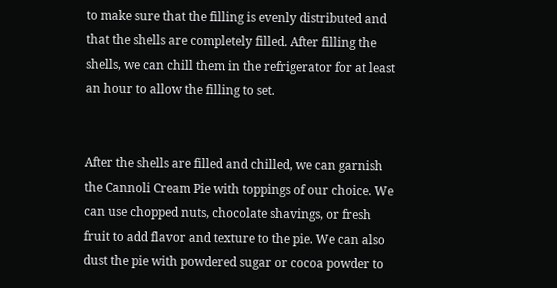to make sure that the filling is evenly distributed and that the shells are completely filled. After filling the shells, we can chill them in the refrigerator for at least an hour to allow the filling to set.


After the shells are filled and chilled, we can garnish the Cannoli Cream Pie with toppings of our choice. We can use chopped nuts, chocolate shavings, or fresh fruit to add flavor and texture to the pie. We can also dust the pie with powdered sugar or cocoa powder to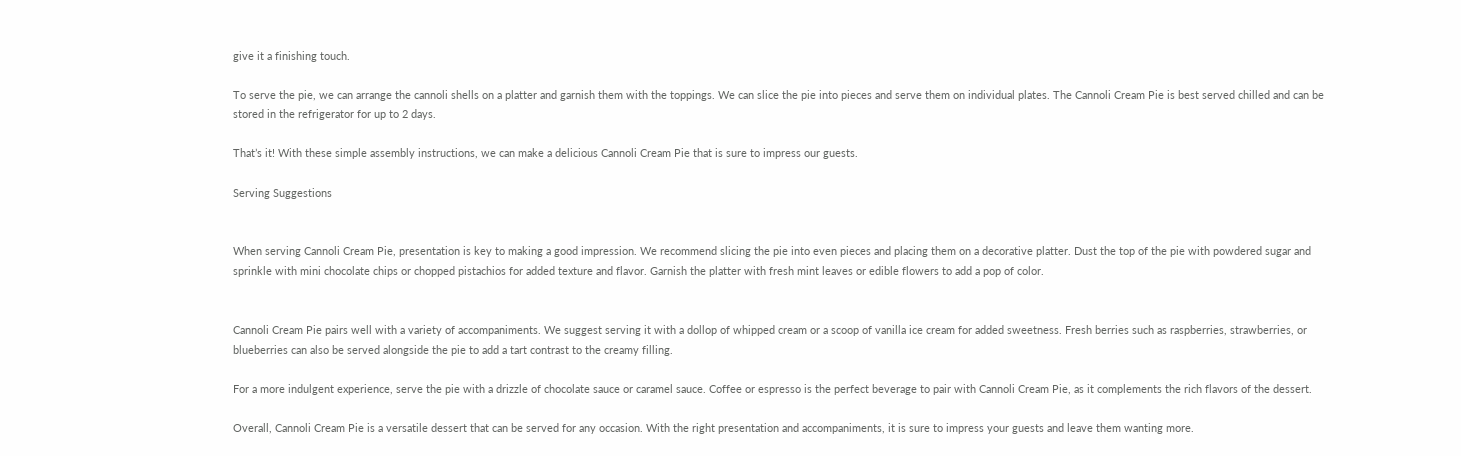give it a finishing touch.

To serve the pie, we can arrange the cannoli shells on a platter and garnish them with the toppings. We can slice the pie into pieces and serve them on individual plates. The Cannoli Cream Pie is best served chilled and can be stored in the refrigerator for up to 2 days.

That’s it! With these simple assembly instructions, we can make a delicious Cannoli Cream Pie that is sure to impress our guests.

Serving Suggestions


When serving Cannoli Cream Pie, presentation is key to making a good impression. We recommend slicing the pie into even pieces and placing them on a decorative platter. Dust the top of the pie with powdered sugar and sprinkle with mini chocolate chips or chopped pistachios for added texture and flavor. Garnish the platter with fresh mint leaves or edible flowers to add a pop of color.


Cannoli Cream Pie pairs well with a variety of accompaniments. We suggest serving it with a dollop of whipped cream or a scoop of vanilla ice cream for added sweetness. Fresh berries such as raspberries, strawberries, or blueberries can also be served alongside the pie to add a tart contrast to the creamy filling.

For a more indulgent experience, serve the pie with a drizzle of chocolate sauce or caramel sauce. Coffee or espresso is the perfect beverage to pair with Cannoli Cream Pie, as it complements the rich flavors of the dessert.

Overall, Cannoli Cream Pie is a versatile dessert that can be served for any occasion. With the right presentation and accompaniments, it is sure to impress your guests and leave them wanting more.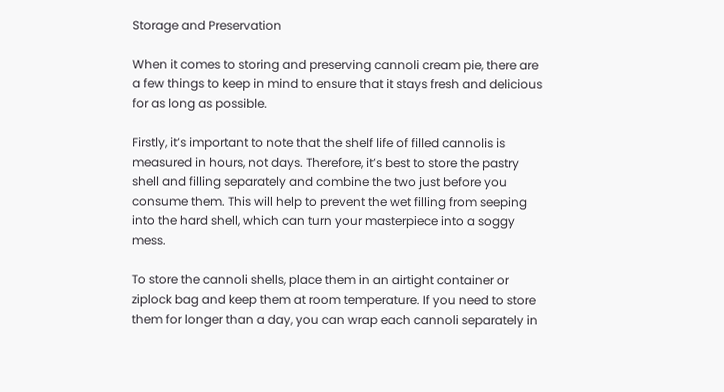Storage and Preservation

When it comes to storing and preserving cannoli cream pie, there are a few things to keep in mind to ensure that it stays fresh and delicious for as long as possible.

Firstly, it’s important to note that the shelf life of filled cannolis is measured in hours, not days. Therefore, it’s best to store the pastry shell and filling separately and combine the two just before you consume them. This will help to prevent the wet filling from seeping into the hard shell, which can turn your masterpiece into a soggy mess.

To store the cannoli shells, place them in an airtight container or ziplock bag and keep them at room temperature. If you need to store them for longer than a day, you can wrap each cannoli separately in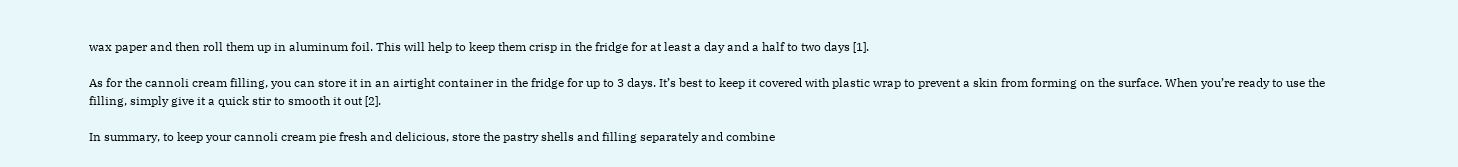wax paper and then roll them up in aluminum foil. This will help to keep them crisp in the fridge for at least a day and a half to two days [1].

As for the cannoli cream filling, you can store it in an airtight container in the fridge for up to 3 days. It’s best to keep it covered with plastic wrap to prevent a skin from forming on the surface. When you’re ready to use the filling, simply give it a quick stir to smooth it out [2].

In summary, to keep your cannoli cream pie fresh and delicious, store the pastry shells and filling separately and combine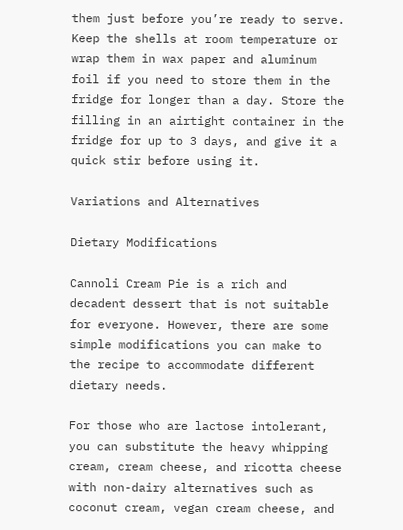them just before you’re ready to serve. Keep the shells at room temperature or wrap them in wax paper and aluminum foil if you need to store them in the fridge for longer than a day. Store the filling in an airtight container in the fridge for up to 3 days, and give it a quick stir before using it.

Variations and Alternatives

Dietary Modifications

Cannoli Cream Pie is a rich and decadent dessert that is not suitable for everyone. However, there are some simple modifications you can make to the recipe to accommodate different dietary needs.

For those who are lactose intolerant, you can substitute the heavy whipping cream, cream cheese, and ricotta cheese with non-dairy alternatives such as coconut cream, vegan cream cheese, and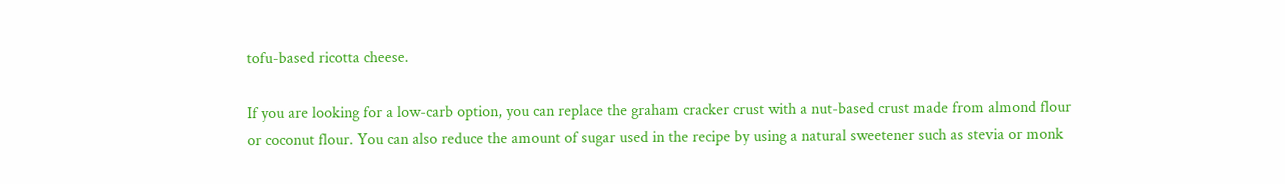tofu-based ricotta cheese.

If you are looking for a low-carb option, you can replace the graham cracker crust with a nut-based crust made from almond flour or coconut flour. You can also reduce the amount of sugar used in the recipe by using a natural sweetener such as stevia or monk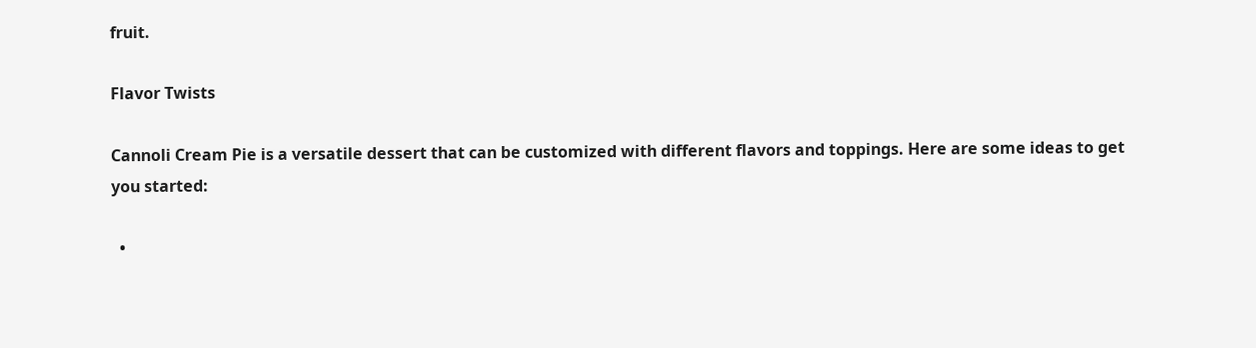fruit.

Flavor Twists

Cannoli Cream Pie is a versatile dessert that can be customized with different flavors and toppings. Here are some ideas to get you started:

  •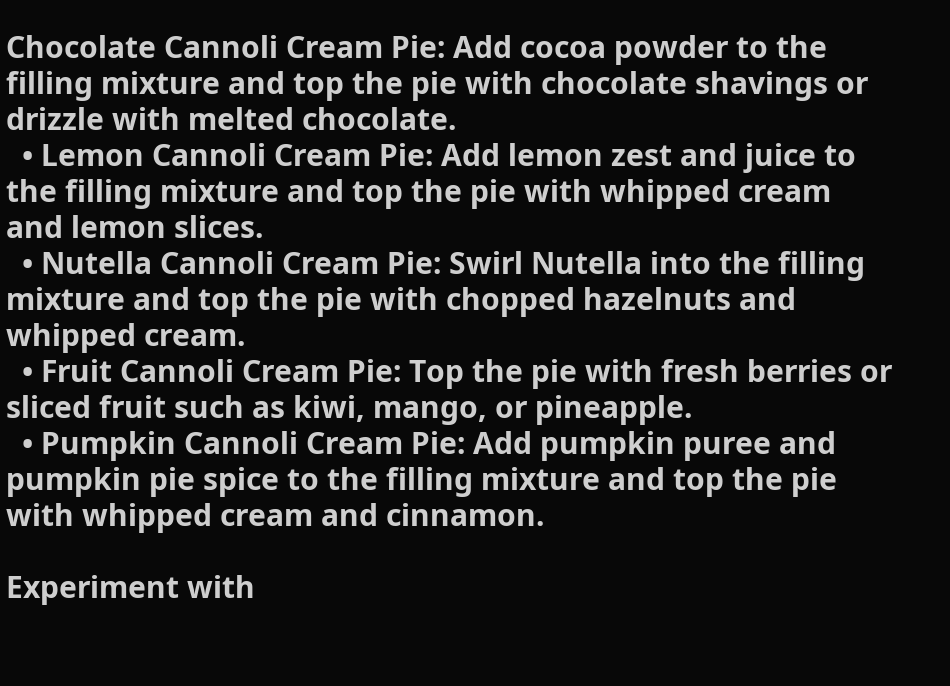Chocolate Cannoli Cream Pie: Add cocoa powder to the filling mixture and top the pie with chocolate shavings or drizzle with melted chocolate.
  • Lemon Cannoli Cream Pie: Add lemon zest and juice to the filling mixture and top the pie with whipped cream and lemon slices.
  • Nutella Cannoli Cream Pie: Swirl Nutella into the filling mixture and top the pie with chopped hazelnuts and whipped cream.
  • Fruit Cannoli Cream Pie: Top the pie with fresh berries or sliced fruit such as kiwi, mango, or pineapple.
  • Pumpkin Cannoli Cream Pie: Add pumpkin puree and pumpkin pie spice to the filling mixture and top the pie with whipped cream and cinnamon.

Experiment with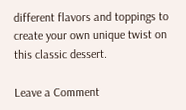different flavors and toppings to create your own unique twist on this classic dessert.

Leave a Comment